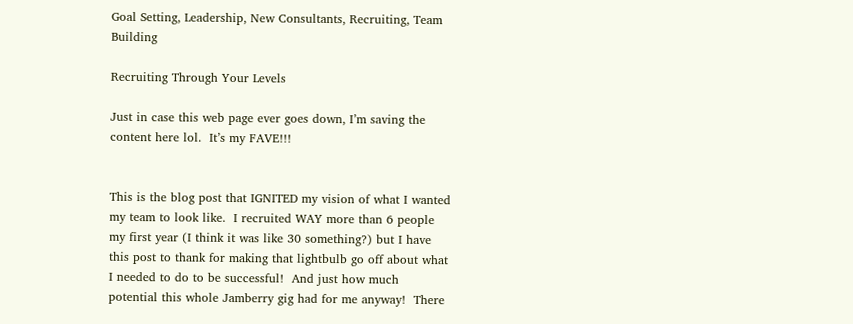Goal Setting, Leadership, New Consultants, Recruiting, Team Building

Recruiting Through Your Levels

Just in case this web page ever goes down, I’m saving the content here lol.  It’s my FAVE!!!


This is the blog post that IGNITED my vision of what I wanted my team to look like.  I recruited WAY more than 6 people my first year (I think it was like 30 something?) but I have this post to thank for making that lightbulb go off about what I needed to do to be successful!  And just how much potential this whole Jamberry gig had for me anyway!  There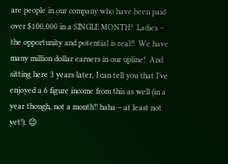are people in our company who have been paid over $100,000 in a SINGLE MONTH!  Ladies – the opportunity and potential is real!!  We have many million dollar earners in our upline!  And sitting here 3 years later, I can tell you that I’ve enjoyed a 6 figure income from this as well (in a year though, not a month!! haha – at least not yet!). 😉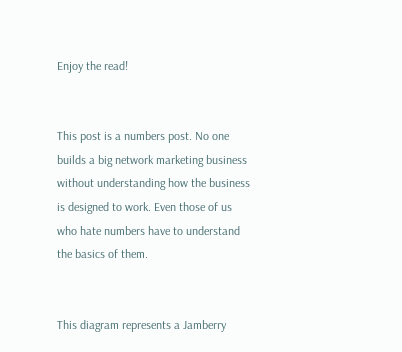Enjoy the read!


This post is a numbers post. No one builds a big network marketing business without understanding how the business is designed to work. Even those of us who hate numbers have to understand the basics of them.


This diagram represents a Jamberry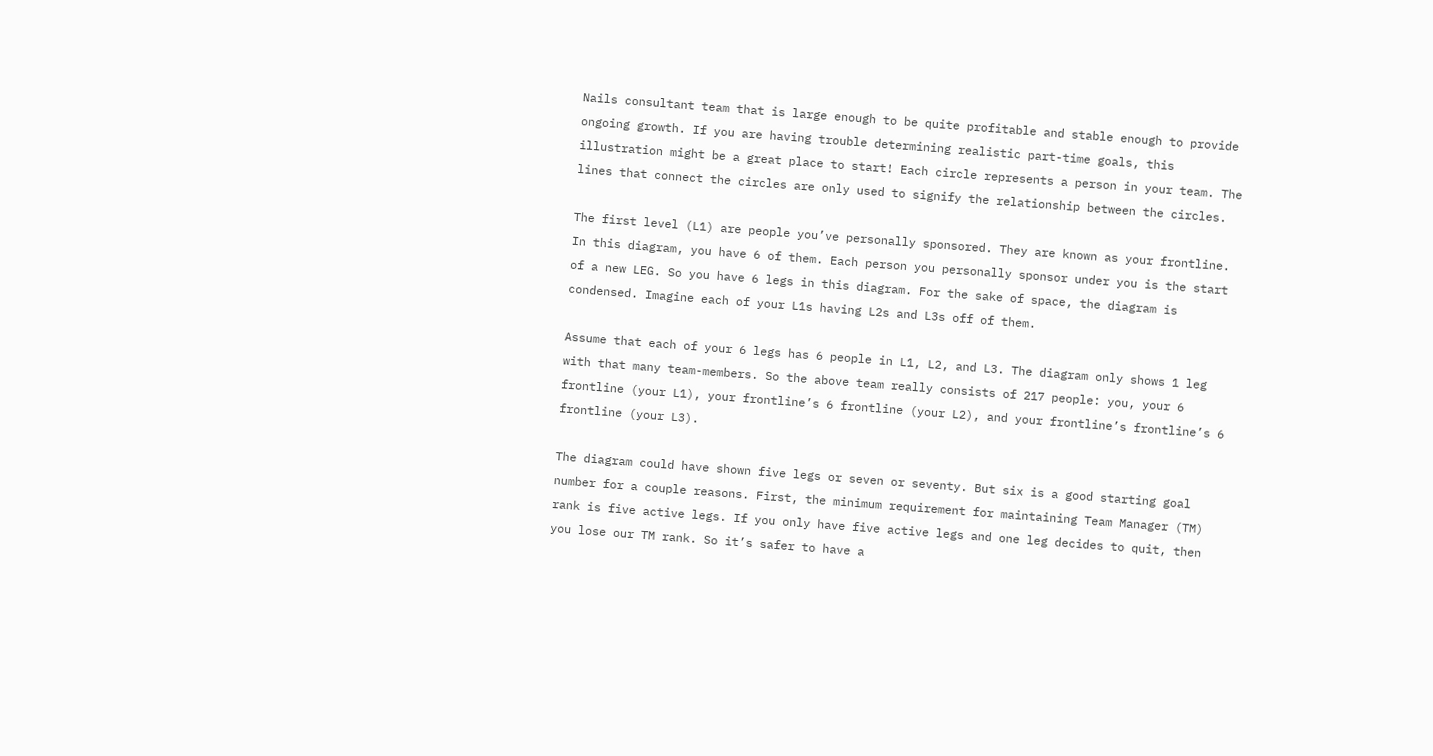Nails consultant team that is large enough to be quite profitable and stable enough to provide ongoing growth. If you are having trouble determining realistic part-time goals, this illustration might be a great place to start! Each circle represents a person in your team. The lines that connect the circles are only used to signify the relationship between the circles.

The first level (L1) are people you’ve personally sponsored. They are known as your frontline. In this diagram, you have 6 of them. Each person you personally sponsor under you is the start of a new LEG. So you have 6 legs in this diagram. For the sake of space, the diagram is condensed. Imagine each of your L1s having L2s and L3s off of them.

Assume that each of your 6 legs has 6 people in L1, L2, and L3. The diagram only shows 1 leg with that many team-members. So the above team really consists of 217 people: you, your 6 frontline (your L1), your frontline’s 6 frontline (your L2), and your frontline’s frontline’s 6 frontline (your L3).

The diagram could have shown five legs or seven or seventy. But six is a good starting goal number for a couple reasons. First, the minimum requirement for maintaining Team Manager (TM) rank is five active legs. If you only have five active legs and one leg decides to quit, then you lose our TM rank. So it’s safer to have a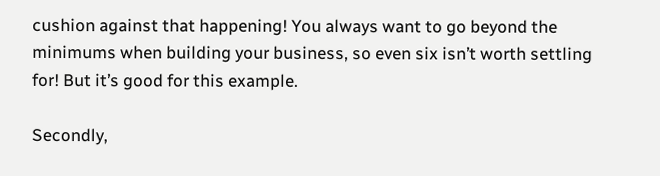cushion against that happening! You always want to go beyond the minimums when building your business, so even six isn’t worth settling for! But it’s good for this example.

Secondly,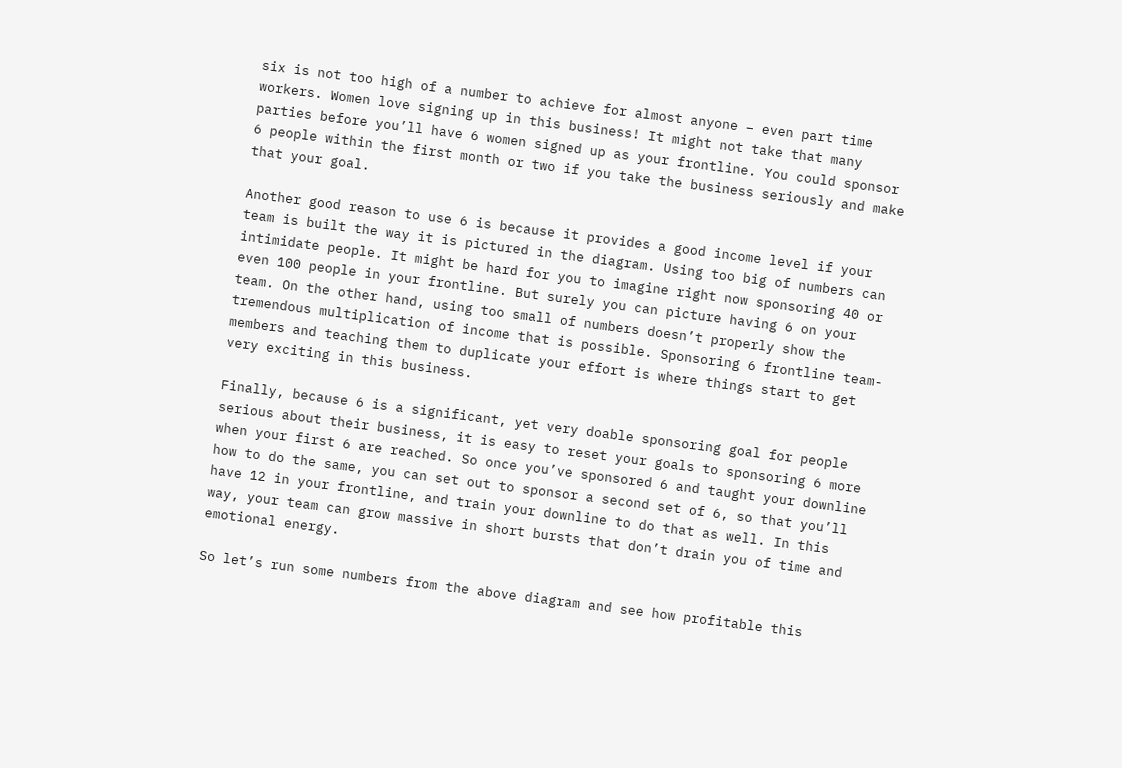six is not too high of a number to achieve for almost anyone – even part time workers. Women love signing up in this business! It might not take that many parties before you’ll have 6 women signed up as your frontline. You could sponsor 6 people within the first month or two if you take the business seriously and make that your goal.

Another good reason to use 6 is because it provides a good income level if your team is built the way it is pictured in the diagram. Using too big of numbers can intimidate people. It might be hard for you to imagine right now sponsoring 40 or even 100 people in your frontline. But surely you can picture having 6 on your team. On the other hand, using too small of numbers doesn’t properly show the tremendous multiplication of income that is possible. Sponsoring 6 frontline team-members and teaching them to duplicate your effort is where things start to get very exciting in this business.

Finally, because 6 is a significant, yet very doable sponsoring goal for people serious about their business, it is easy to reset your goals to sponsoring 6 more when your first 6 are reached. So once you’ve sponsored 6 and taught your downline how to do the same, you can set out to sponsor a second set of 6, so that you’ll have 12 in your frontline, and train your downline to do that as well. In this way, your team can grow massive in short bursts that don’t drain you of time and emotional energy.

So let’s run some numbers from the above diagram and see how profitable this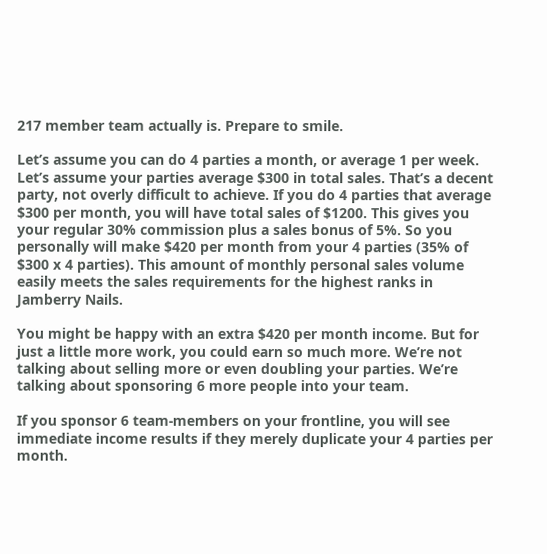217 member team actually is. Prepare to smile.

Let’s assume you can do 4 parties a month, or average 1 per week. Let’s assume your parties average $300 in total sales. That’s a decent party, not overly difficult to achieve. If you do 4 parties that average $300 per month, you will have total sales of $1200. This gives you your regular 30% commission plus a sales bonus of 5%. So you personally will make $420 per month from your 4 parties (35% of $300 x 4 parties). This amount of monthly personal sales volume easily meets the sales requirements for the highest ranks in Jamberry Nails.

You might be happy with an extra $420 per month income. But for just a little more work, you could earn so much more. We’re not talking about selling more or even doubling your parties. We’re talking about sponsoring 6 more people into your team.

If you sponsor 6 team-members on your frontline, you will see immediate income results if they merely duplicate your 4 parties per month.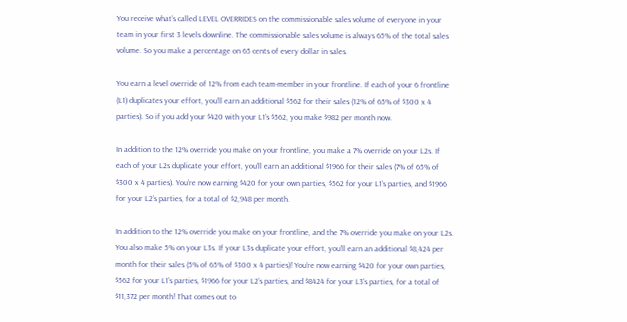You receive what’s called LEVEL OVERRIDES on the commissionable sales volume of everyone in your team in your first 3 levels downline. The commissionable sales volume is always 65% of the total sales volume. So you make a percentage on 65 cents of every dollar in sales.

You earn a level override of 12% from each team-member in your frontline. If each of your 6 frontline (L1) duplicates your effort, you’ll earn an additional $562 for their sales (12% of 65% of $300 x 4 parties). So if you add your $420 with your L1’s $562, you make $982 per month now.

In addition to the 12% override you make on your frontline, you make a 7% override on your L2s. If each of your L2s duplicate your effort, you’ll earn an additional $1966 for their sales (7% of 65% of $300 x 4 parties). You’re now earning $420 for your own parties, $562 for your L1’s parties, and $1966 for your L2’s parties, for a total of $2,948 per month.

In addition to the 12% override you make on your frontline, and the 7% override you make on your L2s. You also make 5% on your L3s. If your L3s duplicate your effort, you’ll earn an additional $8,424 per month for their sales (5% of 65% of $300 x 4 parties)! You’re now earning $420 for your own parties, $562 for your L1’s parties, $1966 for your L2’s parties, and $8424 for your L3’s parties, for a total of $11,372 per month! That comes out to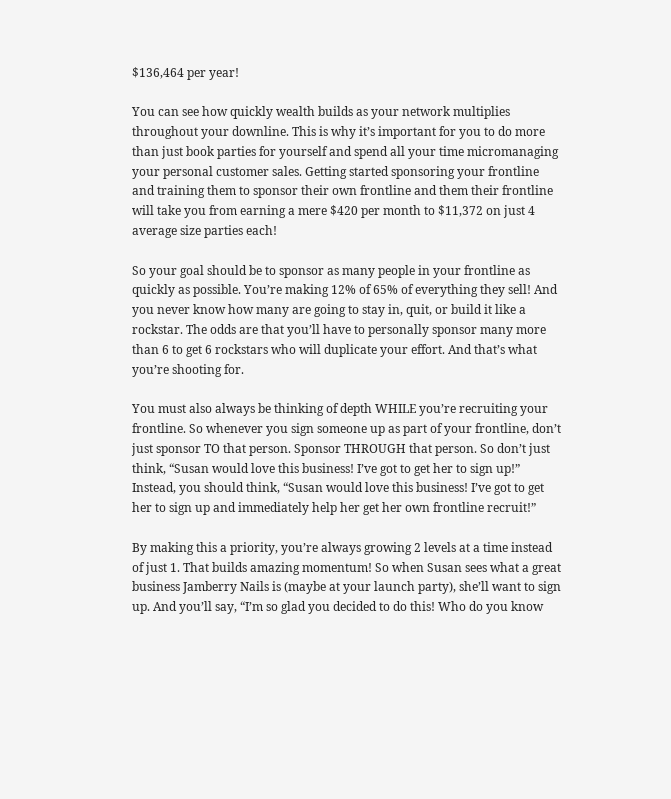$136,464 per year!

You can see how quickly wealth builds as your network multiplies throughout your downline. This is why it’s important for you to do more than just book parties for yourself and spend all your time micromanaging your personal customer sales. Getting started sponsoring your frontline and training them to sponsor their own frontline and them their frontline will take you from earning a mere $420 per month to $11,372 on just 4 average size parties each!

So your goal should be to sponsor as many people in your frontline as quickly as possible. You’re making 12% of 65% of everything they sell! And you never know how many are going to stay in, quit, or build it like a rockstar. The odds are that you’ll have to personally sponsor many more than 6 to get 6 rockstars who will duplicate your effort. And that’s what you’re shooting for.

You must also always be thinking of depth WHILE you’re recruiting your frontline. So whenever you sign someone up as part of your frontline, don’t just sponsor TO that person. Sponsor THROUGH that person. So don’t just think, “Susan would love this business! I’ve got to get her to sign up!” Instead, you should think, “Susan would love this business! I’ve got to get her to sign up and immediately help her get her own frontline recruit!”

By making this a priority, you’re always growing 2 levels at a time instead of just 1. That builds amazing momentum! So when Susan sees what a great business Jamberry Nails is (maybe at your launch party), she’ll want to sign up. And you’ll say, “I’m so glad you decided to do this! Who do you know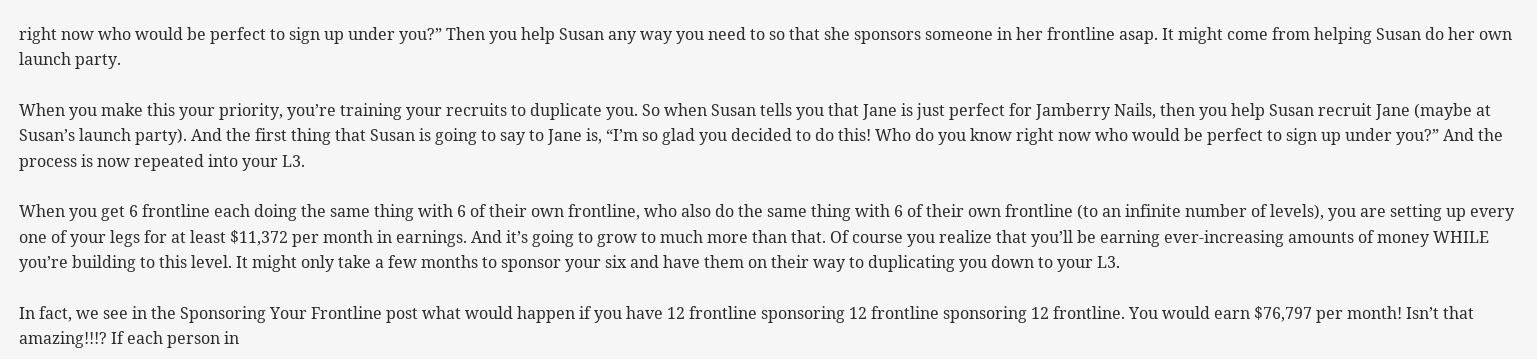right now who would be perfect to sign up under you?” Then you help Susan any way you need to so that she sponsors someone in her frontline asap. It might come from helping Susan do her own launch party.

When you make this your priority, you’re training your recruits to duplicate you. So when Susan tells you that Jane is just perfect for Jamberry Nails, then you help Susan recruit Jane (maybe at Susan’s launch party). And the first thing that Susan is going to say to Jane is, “I’m so glad you decided to do this! Who do you know right now who would be perfect to sign up under you?” And the process is now repeated into your L3.

When you get 6 frontline each doing the same thing with 6 of their own frontline, who also do the same thing with 6 of their own frontline (to an infinite number of levels), you are setting up every one of your legs for at least $11,372 per month in earnings. And it’s going to grow to much more than that. Of course you realize that you’ll be earning ever-increasing amounts of money WHILE you’re building to this level. It might only take a few months to sponsor your six and have them on their way to duplicating you down to your L3.

In fact, we see in the Sponsoring Your Frontline post what would happen if you have 12 frontline sponsoring 12 frontline sponsoring 12 frontline. You would earn $76,797 per month! Isn’t that amazing!!!? If each person in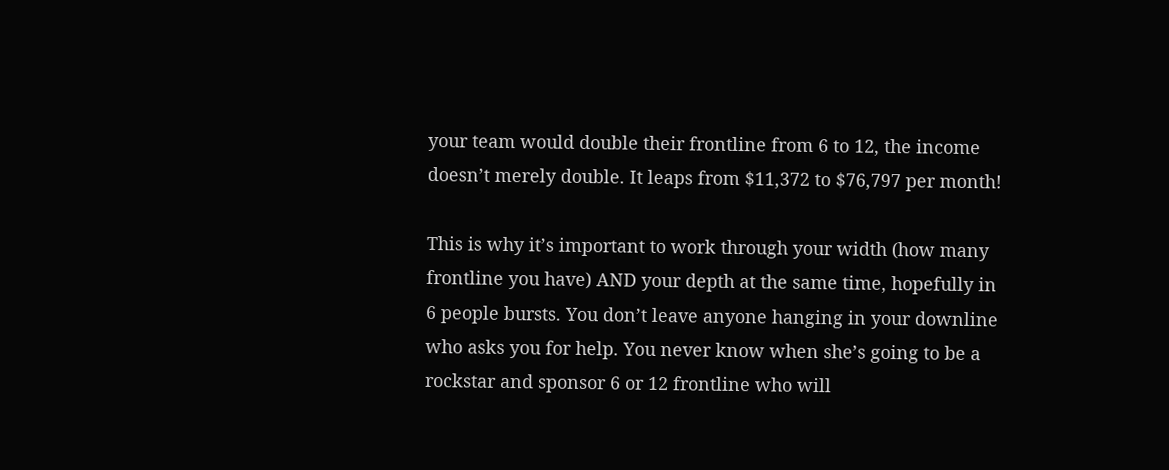your team would double their frontline from 6 to 12, the income doesn’t merely double. It leaps from $11,372 to $76,797 per month!

This is why it’s important to work through your width (how many frontline you have) AND your depth at the same time, hopefully in 6 people bursts. You don’t leave anyone hanging in your downline who asks you for help. You never know when she’s going to be a rockstar and sponsor 6 or 12 frontline who will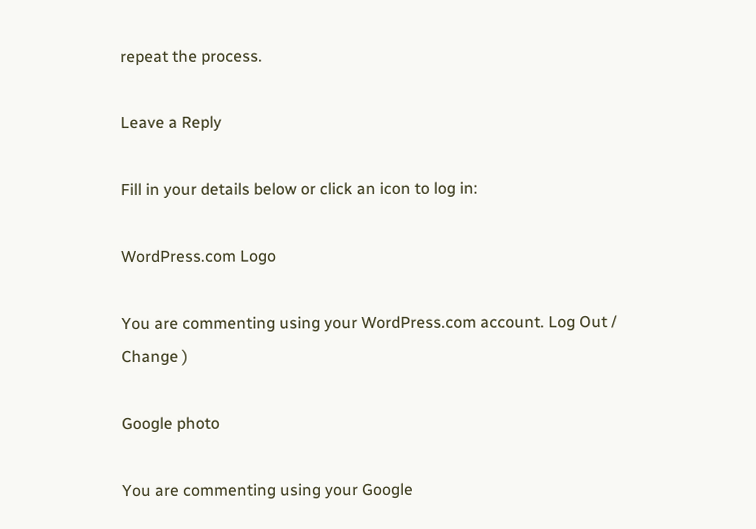repeat the process.

Leave a Reply

Fill in your details below or click an icon to log in:

WordPress.com Logo

You are commenting using your WordPress.com account. Log Out /  Change )

Google photo

You are commenting using your Google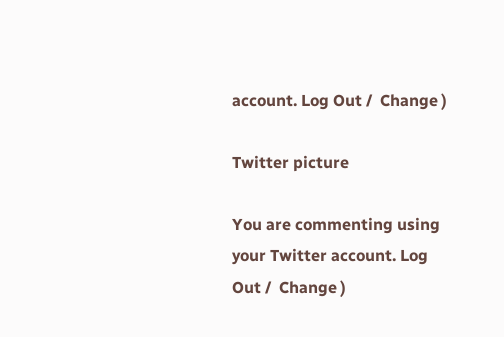account. Log Out /  Change )

Twitter picture

You are commenting using your Twitter account. Log Out /  Change )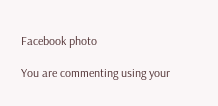Facebook photo

You are commenting using your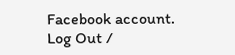Facebook account. Log Out /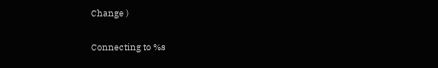Change )

Connecting to %s